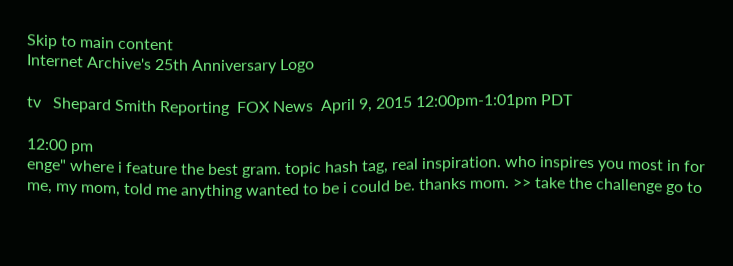Skip to main content
Internet Archive's 25th Anniversary Logo

tv   Shepard Smith Reporting  FOX News  April 9, 2015 12:00pm-1:01pm PDT

12:00 pm
enge" where i feature the best gram. topic hash tag, real inspiration. who inspires you most in for me, my mom, told me anything wanted to be i could be. thanks mom. >> take the challenge go to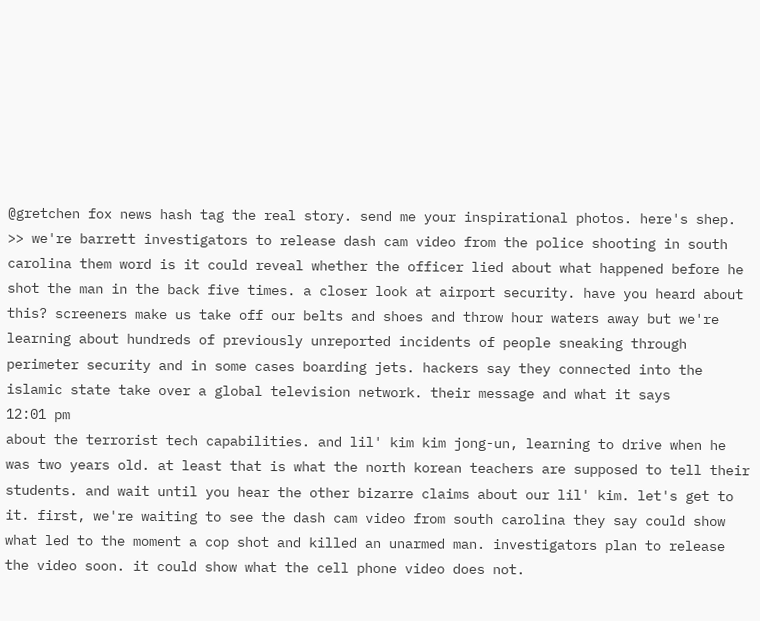@gretchen fox news hash tag the real story. send me your inspirational photos. here's shep. >> we're barrett investigators to release dash cam video from the police shooting in south carolina them word is it could reveal whether the officer lied about what happened before he shot the man in the back five times. a closer look at airport security. have you heard about this? screeners make us take off our belts and shoes and throw hour waters away but we're learning about hundreds of previously unreported incidents of people sneaking through perimeter security and in some cases boarding jets. hackers say they connected into the islamic state take over a global television network. their message and what it says
12:01 pm
about the terrorist tech capabilities. and lil' kim kim jong-un, learning to drive when he was two years old. at least that is what the north korean teachers are supposed to tell their students. and wait until you hear the other bizarre claims about our lil' kim. let's get to it. first, we're waiting to see the dash cam video from south carolina they say could show what led to the moment a cop shot and killed an unarmed man. investigators plan to release the video soon. it could show what the cell phone video does not.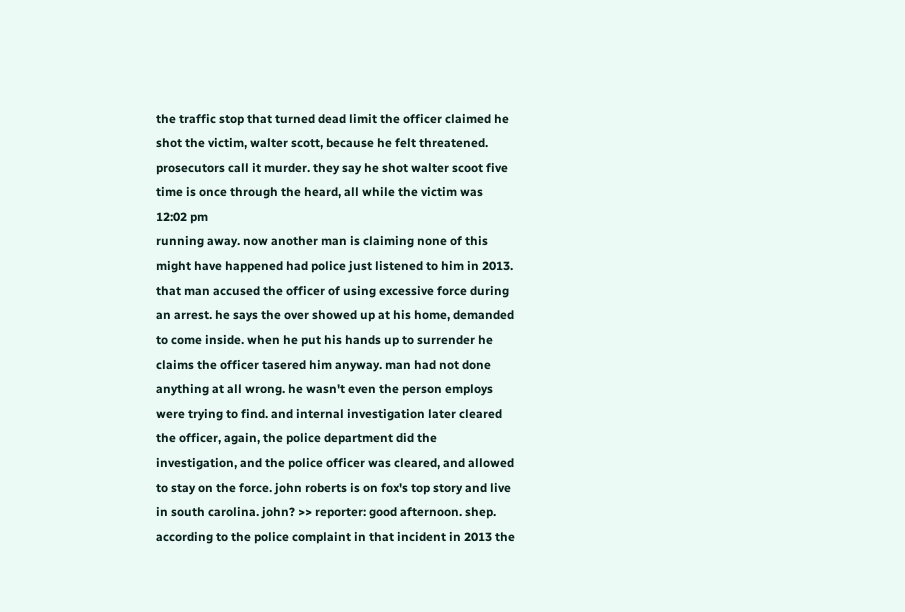the traffic stop that turned dead limit the officer claimed he shot the victim, walter scott, because he felt threatened. prosecutors call it murder. they say he shot walter scoot five time is once through the heard, all while the victim was
12:02 pm
running away. now another man is claiming none of this might have happened had police just listened to him in 2013. that man accused the officer of using excessive force during an arrest. he says the over showed up at his home, demanded to come inside. when he put his hands up to surrender he claims the officer tasered him anyway. man had not done anything at all wrong. he wasn't even the person employs were trying to find. and internal investigation later cleared the officer, again, the police department did the investigation, and the police officer was cleared, and allowed to stay on the force. john roberts is on fox's top story and live in south carolina. john? >> reporter: good afternoon. shep. according to the police complaint in that incident in 2013 the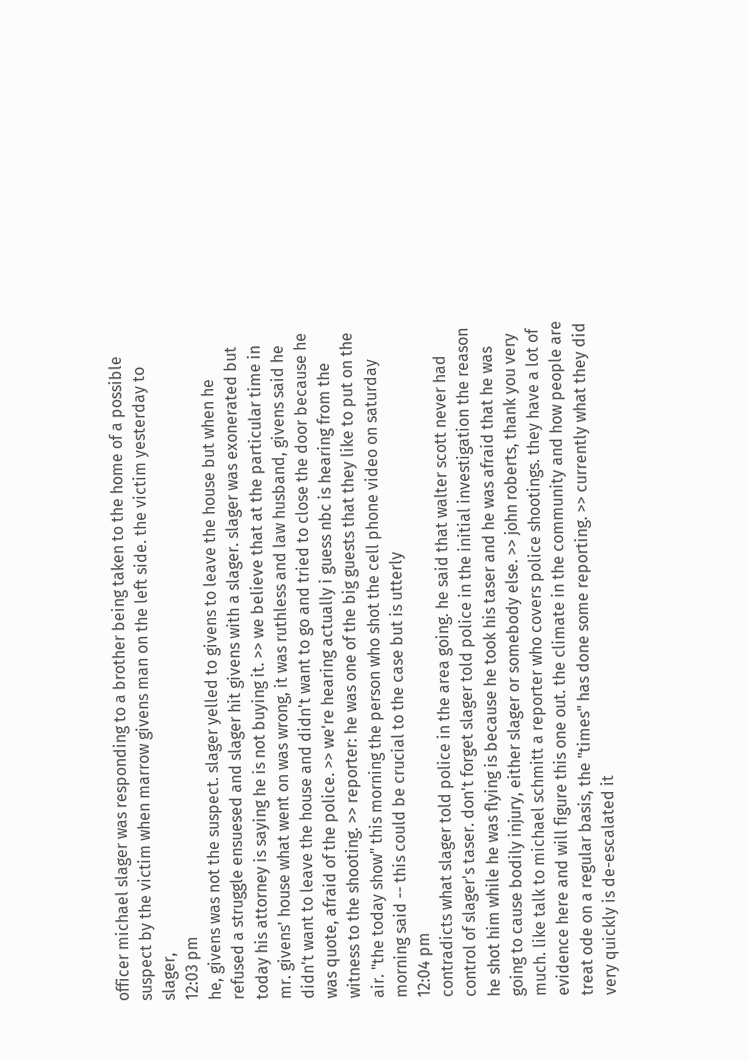officer michael slager was responding to a brother being taken to the home of a possible suspect by the victim when marrow givens man on the left side. the victim yesterday to slager,
12:03 pm
he, givens was not the suspect. slager yelled to givens to leave the house but when he refused a struggle ensuesed and slager hit givens with a slager. slager was exonerated but today his attorney is saying he is not buying it. >> we believe that at the particular time in mr. givens' house what went on was wrong, it was ruthless and law husband, givens said he didn't want to leave the house and didn't want to go and tried to close the door because he was quote, afraid of the police. >> we're hearing actually i guess nbc is hearing from the witness to the shooting. >> reporter: he was one of the big guests that they like to put on the air. "the today show" this morning the person who shot the cell phone video on saturday morning said -- this could be crucial to the case but is utterly
12:04 pm
contradicts what slager told police in the area going. he said that walter scott never had control of slager's taser. don't forget slager told police in the initial investigation the reason he shot him while he was flying is because he took his taser and he was afraid that he was going to cause bodily injury, either slager or somebody else. >> john roberts, thank you very much. like talk to michael schmitt a reporter who covers police shootings. they have a lot of evidence here and will figure this one out. the climate in the community and how people are treat ode on a regular basis, the "times" has done some reporting. >> currently what they did very quickly is de-escalated it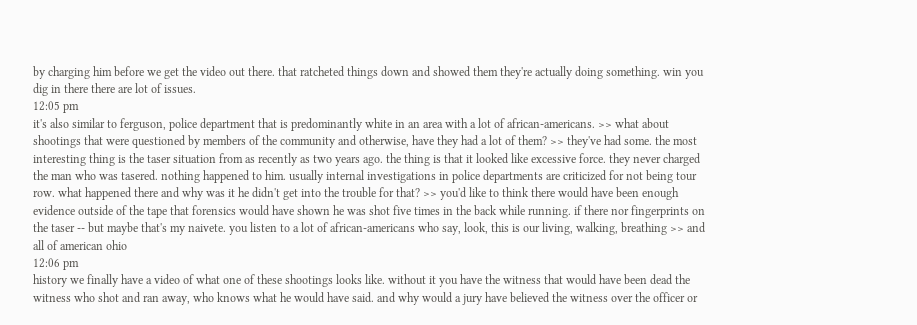by charging him before we get the video out there. that ratcheted things down and showed them they're actually doing something. win you dig in there there are lot of issues.
12:05 pm
it's also similar to ferguson, police department that is predominantly white in an area with a lot of african-americans. >> what about shootings that were questioned by members of the community and otherwise, have they had a lot of them? >> they've had some. the most interesting thing is the taser situation from as recently as two years ago. the thing is that it looked like excessive force. they never charged the man who was tasered. nothing happened to him. usually internal investigations in police departments are criticized for not being tour row. what happened there and why was it he didn't get into the trouble for that? >> you'd like to think there would have been enough evidence outside of the tape that forensics would have shown he was shot five times in the back while running. if there nor fingerprints on the taser -- but maybe that's my naivete. you listen to a lot of african-americans who say, look, this is our living, walking, breathing >> and all of american ohio
12:06 pm
history we finally have a video of what one of these shootings looks like. without it you have the witness that would have been dead the witness who shot and ran away, who knows what he would have said. and why would a jury have believed the witness over the officer or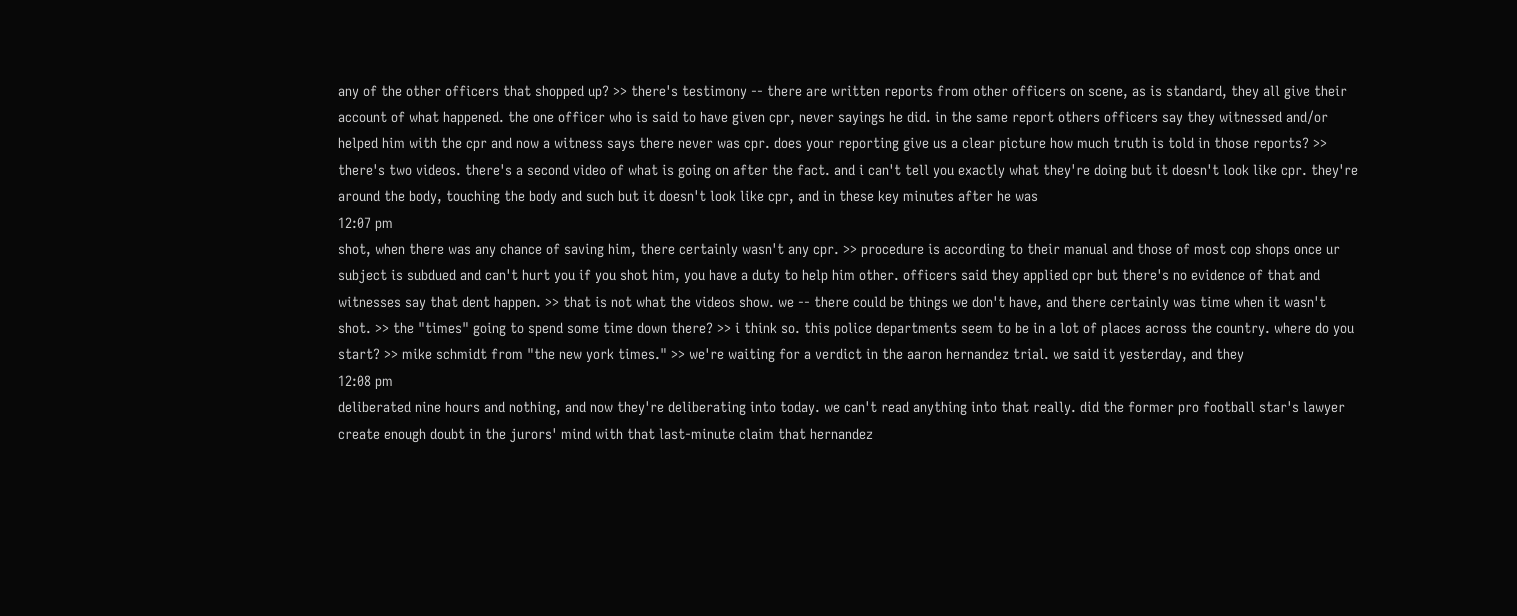any of the other officers that shopped up? >> there's testimony -- there are written reports from other officers on scene, as is standard, they all give their account of what happened. the one officer who is said to have given cpr, never sayings he did. in the same report others officers say they witnessed and/or helped him with the cpr and now a witness says there never was cpr. does your reporting give us a clear picture how much truth is told in those reports? >> there's two videos. there's a second video of what is going on after the fact. and i can't tell you exactly what they're doing but it doesn't look like cpr. they're around the body, touching the body and such but it doesn't look like cpr, and in these key minutes after he was
12:07 pm
shot, when there was any chance of saving him, there certainly wasn't any cpr. >> procedure is according to their manual and those of most cop shops once ur subject is subdued and can't hurt you if you shot him, you have a duty to help him other. officers said they applied cpr but there's no evidence of that and witnesses say that dent happen. >> that is not what the videos show. we -- there could be things we don't have, and there certainly was time when it wasn't shot. >> the "times" going to spend some time down there? >> i think so. this police departments seem to be in a lot of places across the country. where do you start? >> mike schmidt from "the new york times." >> we're waiting for a verdict in the aaron hernandez trial. we said it yesterday, and they
12:08 pm
deliberated nine hours and nothing, and now they're deliberating into today. we can't read anything into that really. did the former pro football star's lawyer create enough doubt in the jurors' mind with that last-minute claim that hernandez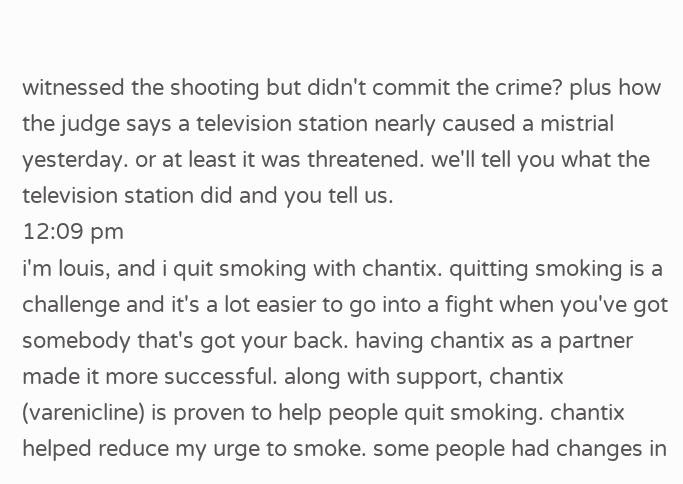witnessed the shooting but didn't commit the crime? plus how the judge says a television station nearly caused a mistrial yesterday. or at least it was threatened. we'll tell you what the television station did and you tell us.
12:09 pm
i'm louis, and i quit smoking with chantix. quitting smoking is a challenge and it's a lot easier to go into a fight when you've got somebody that's got your back. having chantix as a partner made it more successful. along with support, chantix (varenicline) is proven to help people quit smoking. chantix helped reduce my urge to smoke. some people had changes in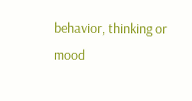behavior, thinking or mood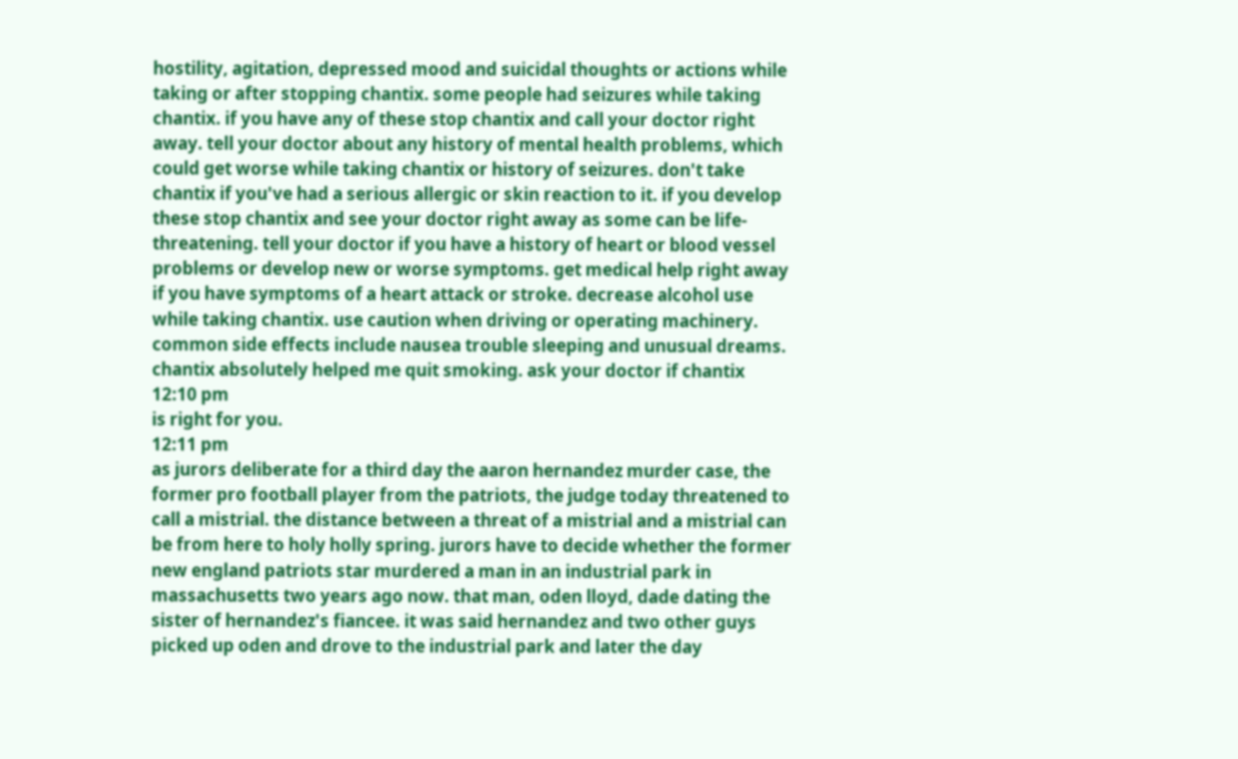hostility, agitation, depressed mood and suicidal thoughts or actions while taking or after stopping chantix. some people had seizures while taking chantix. if you have any of these stop chantix and call your doctor right away. tell your doctor about any history of mental health problems, which could get worse while taking chantix or history of seizures. don't take chantix if you've had a serious allergic or skin reaction to it. if you develop these stop chantix and see your doctor right away as some can be life-threatening. tell your doctor if you have a history of heart or blood vessel problems or develop new or worse symptoms. get medical help right away if you have symptoms of a heart attack or stroke. decrease alcohol use while taking chantix. use caution when driving or operating machinery. common side effects include nausea trouble sleeping and unusual dreams. chantix absolutely helped me quit smoking. ask your doctor if chantix
12:10 pm
is right for you.
12:11 pm
as jurors deliberate for a third day the aaron hernandez murder case, the former pro football player from the patriots, the judge today threatened to call a mistrial. the distance between a threat of a mistrial and a mistrial can be from here to holy holly spring. jurors have to decide whether the former new england patriots star murdered a man in an industrial park in massachusetts two years ago now. that man, oden lloyd, dade dating the sister of hernandez's fiancee. it was said hernandez and two other guys picked up oden and drove to the industrial park and later the day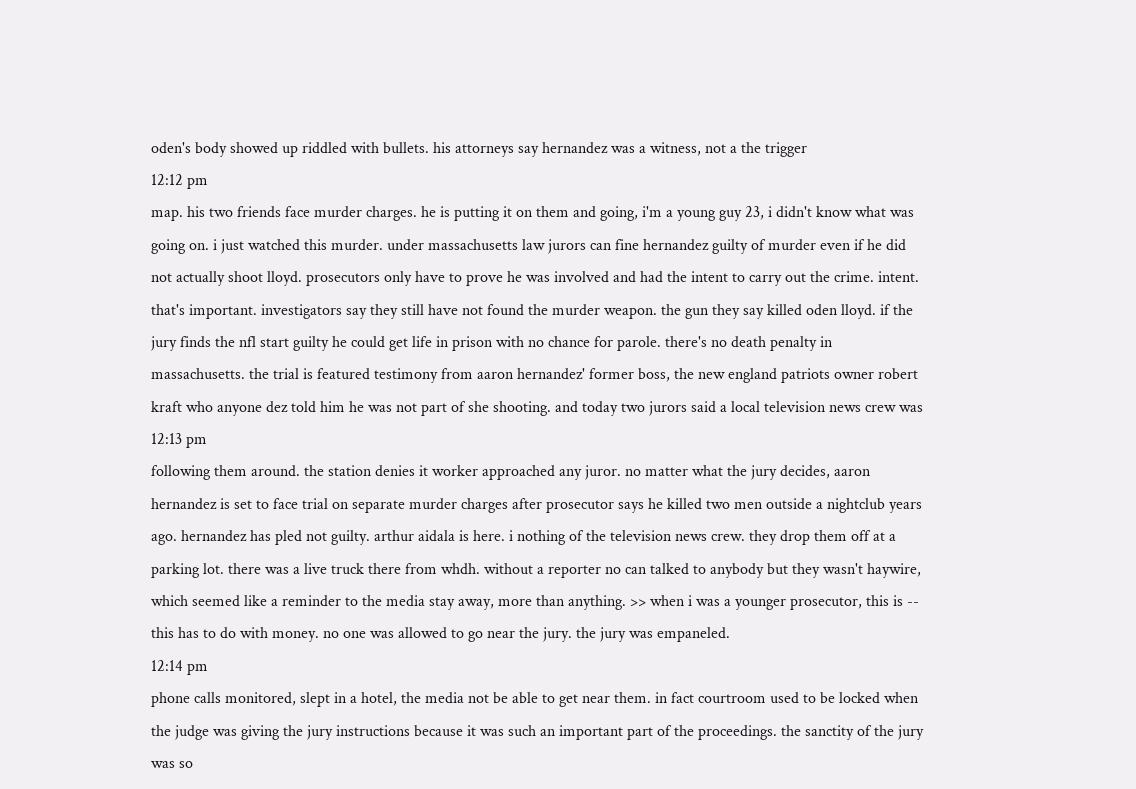oden's body showed up riddled with bullets. his attorneys say hernandez was a witness, not a the trigger
12:12 pm
map. his two friends face murder charges. he is putting it on them and going, i'm a young guy 23, i didn't know what was going on. i just watched this murder. under massachusetts law jurors can fine hernandez guilty of murder even if he did not actually shoot lloyd. prosecutors only have to prove he was involved and had the intent to carry out the crime. intent. that's important. investigators say they still have not found the murder weapon. the gun they say killed oden lloyd. if the jury finds the nfl start guilty he could get life in prison with no chance for parole. there's no death penalty in massachusetts. the trial is featured testimony from aaron hernandez' former boss, the new england patriots owner robert kraft who anyone dez told him he was not part of she shooting. and today two jurors said a local television news crew was
12:13 pm
following them around. the station denies it worker approached any juror. no matter what the jury decides, aaron hernandez is set to face trial on separate murder charges after prosecutor says he killed two men outside a nightclub years ago. hernandez has pled not guilty. arthur aidala is here. i nothing of the television news crew. they drop them off at a parking lot. there was a live truck there from whdh. without a reporter no can talked to anybody but they wasn't haywire, which seemed like a reminder to the media stay away, more than anything. >> when i was a younger prosecutor, this is -- this has to do with money. no one was allowed to go near the jury. the jury was empaneled.
12:14 pm
phone calls monitored, slept in a hotel, the media not be able to get near them. in fact courtroom used to be locked when the judge was giving the jury instructions because it was such an important part of the proceedings. the sanctity of the jury was so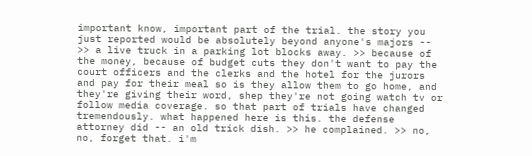important know, important part of the trial. the story you just reported would be absolutely beyond anyone's majors -- >> a live truck in a parking lot blocks away. >> because of the money, because of budget cuts they don't want to pay the court officers and the clerks and the hotel for the jurors and pay for their meal so is they allow them to go home, and they're giving their word, shep they're not going watch tv or follow media coverage. so that part of trials have changed tremendously. what happened here is this. the defense attorney did -- an old trick dish. >> he complained. >> no, no, forget that. i'm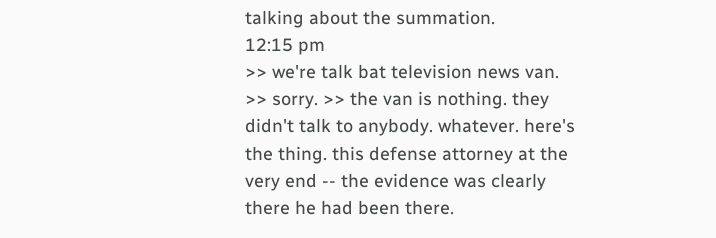talking about the summation.
12:15 pm
>> we're talk bat television news van. >> sorry. >> the van is nothing. they didn't talk to anybody. whatever. here's the thing. this defense attorney at the very end -- the evidence was clearly there he had been there.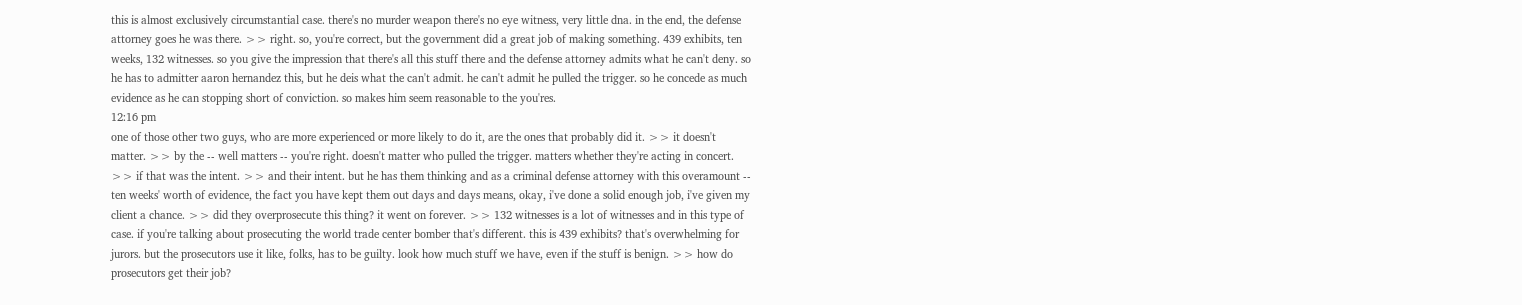this is almost exclusively circumstantial case. there's no murder weapon there's no eye witness, very little dna. in the end, the defense attorney goes he was there. >> right. so, you're correct, but the government did a great job of making something. 439 exhibits, ten weeks, 132 witnesses. so you give the impression that there's all this stuff there and the defense attorney admits what he can't deny. so he has to admitter aaron hernandez this, but he deis what the can't admit. he can't admit he pulled the trigger. so he concede as much evidence as he can stopping short of conviction. so makes him seem reasonable to the you'res.
12:16 pm
one of those other two guys, who are more experienced or more likely to do it, are the ones that probably did it. >> it doesn't matter. >> by the -- well matters -- you're right. doesn't matter who pulled the trigger. matters whether they're acting in concert. >> if that was the intent. >> and their intent. but he has them thinking and as a criminal defense attorney with this overamount -- ten weeks' worth of evidence, the fact you have kept them out days and days means, okay, i've done a solid enough job, i've given my client a chance. >> did they overprosecute this thing? it went on forever. >> 132 witnesses is a lot of witnesses and in this type of case. if you're talking about prosecuting the world trade center bomber that's different. this is 439 exhibits? that's overwhelming for jurors. but the prosecutors use it like, folks, has to be guilty. look how much stuff we have, even if the stuff is benign. >> how do prosecutors get their job?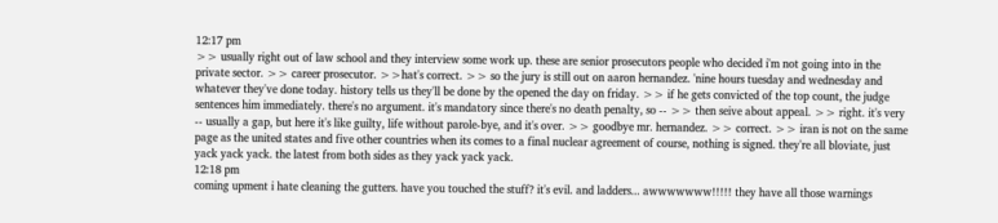12:17 pm
>> usually right out of law school and they interview some work up. these are senior prosecutors people who decided i'm not going into in the private sector. >> career prosecutor. >>hat's correct. >> so the jury is still out on aaron hernandez. 'nine hours tuesday and wednesday and whatever they've done today. history tells us they'll be done by the opened the day on friday. >> if he gets convicted of the top count, the judge sentences him immediately. there's no argument. it's mandatory since there's no death penalty, so -- >> then seive about appeal. >> right. it's very -- usually a gap, but here it's like guilty, life without parole-bye, and it's over. >> goodbye mr. hernandez. >> correct. >> iran is not on the same page as the united states and five other countries when its comes to a final nuclear agreement of course, nothing is signed. they're all bloviate, just yack yack yack. the latest from both sides as they yack yack yack.
12:18 pm
coming upment i hate cleaning the gutters. have you touched the stuff? it's evil. and ladders... awwwwwww!!!!! they have all those warnings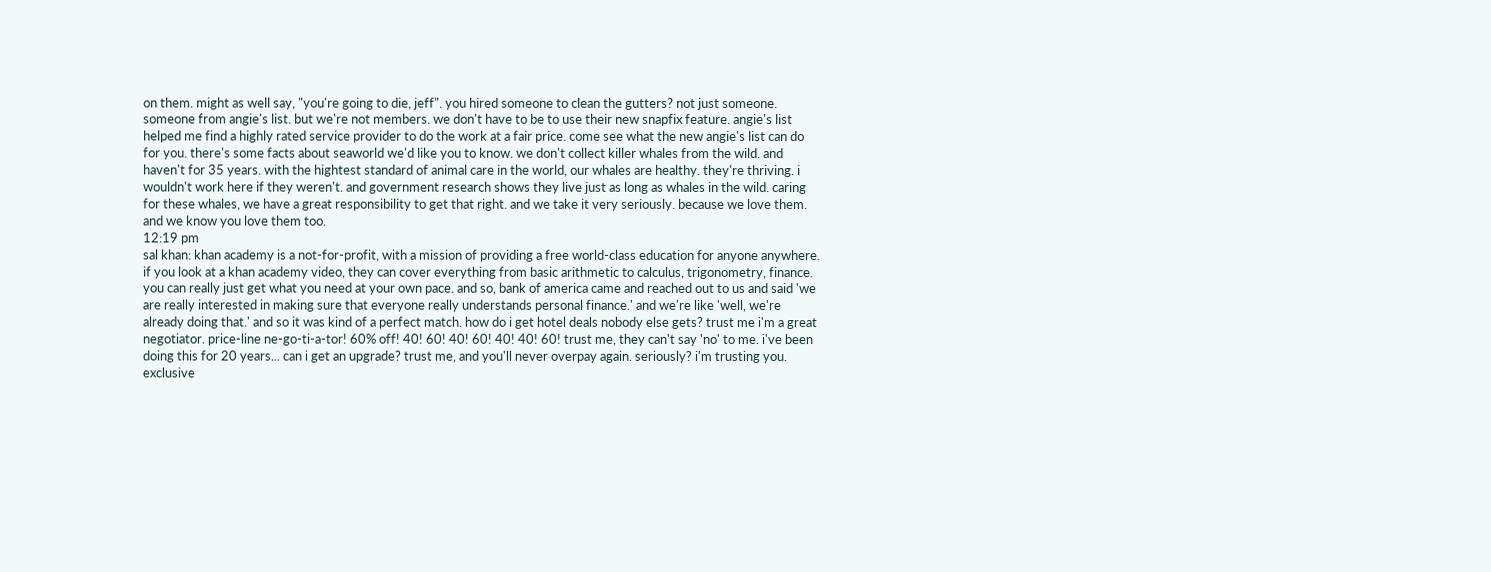on them. might as well say, "you're going to die, jeff". you hired someone to clean the gutters? not just someone. someone from angie's list. but we're not members. we don't have to be to use their new snapfix feature. angie's list helped me find a highly rated service provider to do the work at a fair price. come see what the new angie's list can do for you. there's some facts about seaworld we'd like you to know. we don't collect killer whales from the wild. and haven't for 35 years. with the hightest standard of animal care in the world, our whales are healthy. they're thriving. i wouldn't work here if they weren't. and government research shows they live just as long as whales in the wild. caring for these whales, we have a great responsibility to get that right. and we take it very seriously. because we love them. and we know you love them too.
12:19 pm
sal khan: khan academy is a not-for-profit, with a mission of providing a free world-class education for anyone anywhere. if you look at a khan academy video, they can cover everything from basic arithmetic to calculus, trigonometry, finance. you can really just get what you need at your own pace. and so, bank of america came and reached out to us and said 'we are really interested in making sure that everyone really understands personal finance.' and we're like 'well, we're already doing that.' and so it was kind of a perfect match. how do i get hotel deals nobody else gets? trust me i'm a great negotiator. price-line ne-go-ti-a-tor! 60% off! 40! 60! 40! 60! 40! 40! 60! trust me, they can't say 'no' to me. i've been doing this for 20 years... can i get an upgrade? trust me, and you'll never overpay again. seriously? i'm trusting you. exclusive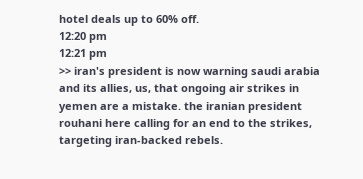hotel deals up to 60% off.
12:20 pm
12:21 pm
>> iran's president is now warning saudi arabia and its allies, us, that ongoing air strikes in yemen are a mistake. the iranian president rouhani here calling for an end to the strikes, targeting iran-backed rebels.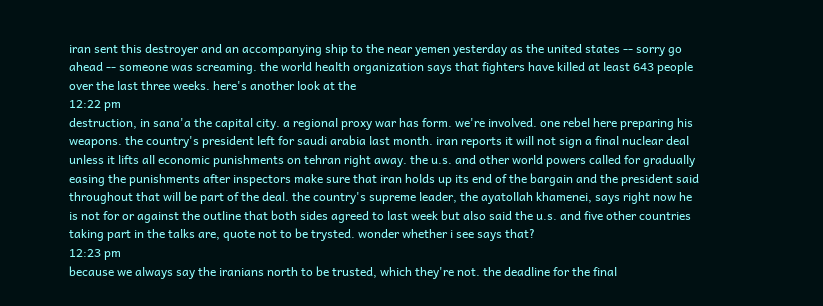iran sent this destroyer and an accompanying ship to the near yemen yesterday as the united states -- sorry go ahead -- someone was screaming. the world health organization says that fighters have killed at least 643 people over the last three weeks. here's another look at the
12:22 pm
destruction, in sana'a the capital city. a regional proxy war has form. we're involved. one rebel here preparing his weapons. the country's president left for saudi arabia last month. iran reports it will not sign a final nuclear deal unless it lifts all economic punishments on tehran right away. the u.s. and other world powers called for gradually easing the punishments after inspectors make sure that iran holds up its end of the bargain and the president said throughout that will be part of the deal. the country's supreme leader, the ayatollah khamenei, says right now he is not for or against the outline that both sides agreed to last week but also said the u.s. and five other countries taking part in the talks are, quote not to be trysted. wonder whether i see says that?
12:23 pm
because we always say the iranians north to be trusted, which they're not. the deadline for the final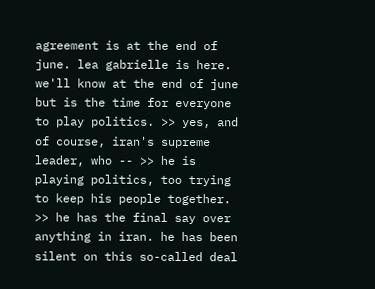agreement is at the end of june. lea gabrielle is here. we'll know at the end of june but is the time for everyone to play politics. >> yes, and of course, iran's supreme leader, who -- >> he is playing politics, too trying to keep his people together. >> he has the final say over anything in iran. he has been silent on this so-called deal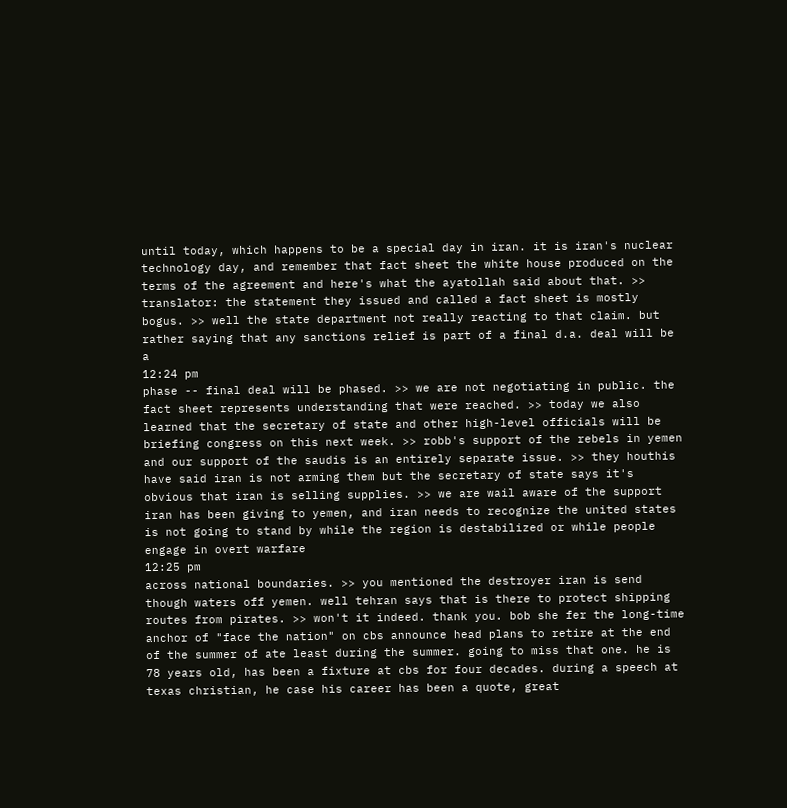until today, which happens to be a special day in iran. it is iran's nuclear technology day, and remember that fact sheet the white house produced on the terms of the agreement and here's what the ayatollah said about that. >> translator: the statement they issued and called a fact sheet is mostly bogus. >> well the state department not really reacting to that claim. but rather saying that any sanctions relief is part of a final d.a. deal will be a
12:24 pm
phase -- final deal will be phased. >> we are not negotiating in public. the fact sheet represents understanding that were reached. >> today we also learned that the secretary of state and other high-level officials will be briefing congress on this next week. >> robb's support of the rebels in yemen and our support of the saudis is an entirely separate issue. >> they houthis have said iran is not arming them but the secretary of state says it's obvious that iran is selling supplies. >> we are wail aware of the support iran has been giving to yemen, and iran needs to recognize the united states is not going to stand by while the region is destabilized or while people engage in overt warfare
12:25 pm
across national boundaries. >> you mentioned the destroyer iran is send though waters off yemen. well tehran says that is there to protect shipping routes from pirates. >> won't it indeed. thank you. bob she fer the long-time anchor of "face the nation" on cbs announce head plans to retire at the end of the summer of ate least during the summer. going to miss that one. he is 78 years old, has been a fixture at cbs for four decades. during a speech at texas christian, he case his career has been a quote, great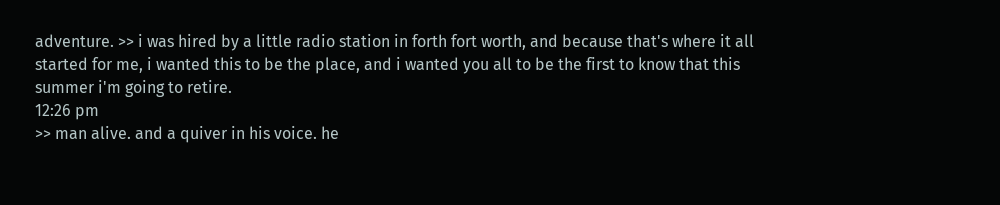adventure. >> i was hired by a little radio station in forth fort worth, and because that's where it all started for me, i wanted this to be the place, and i wanted you all to be the first to know that this summer i'm going to retire.
12:26 pm
>> man alive. and a quiver in his voice. he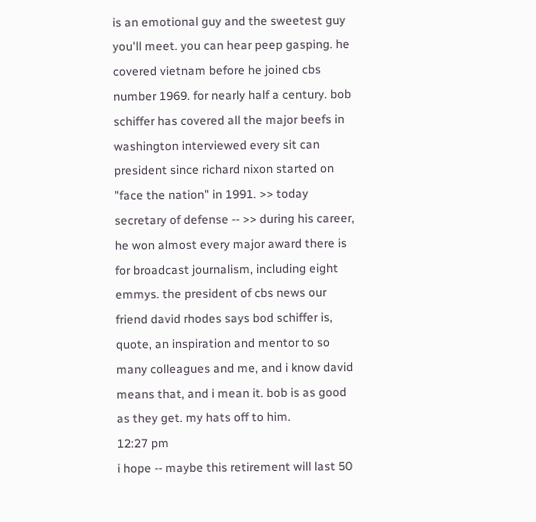is an emotional guy and the sweetest guy you'll meet. you can hear peep gasping. he covered vietnam before he joined cbs number 1969. for nearly half a century. bob schiffer has covered all the major beefs in washington interviewed every sit can president since richard nixon started on "face the nation" in 1991. >> today secretary of defense -- >> during his career, he won almost every major award there is for broadcast journalism, including eight emmys. the president of cbs news our friend david rhodes says bod schiffer is, quote, an inspiration and mentor to so many colleagues and me, and i know david means that, and i mean it. bob is as good as they get. my hats off to him.
12:27 pm
i hope -- maybe this retirement will last 50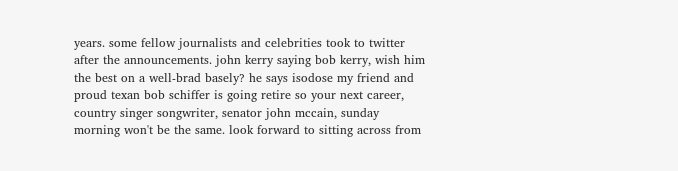years. some fellow journalists and celebrities took to twitter after the announcements. john kerry saying bob kerry, wish him the best on a well-brad basely? he says isodose my friend and proud texan bob schiffer is going retire so your next career, country singer songwriter, senator john mccain, sunday morning won't be the same. look forward to sitting across from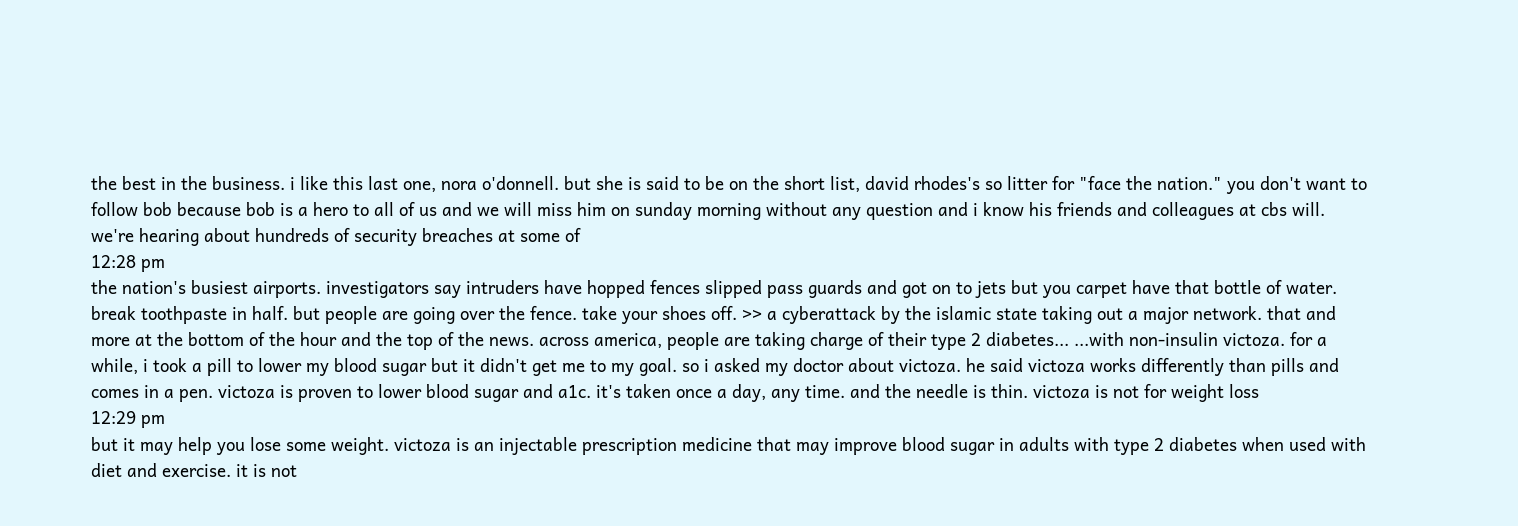the best in the business. i like this last one, nora o'donnell. but she is said to be on the short list, david rhodes's so litter for "face the nation." you don't want to follow bob because bob is a hero to all of us and we will miss him on sunday morning without any question and i know his friends and colleagues at cbs will. we're hearing about hundreds of security breaches at some of
12:28 pm
the nation's busiest airports. investigators say intruders have hopped fences slipped pass guards and got on to jets but you carpet have that bottle of water. break toothpaste in half. but people are going over the fence. take your shoes off. >> a cyberattack by the islamic state taking out a major network. that and more at the bottom of the hour and the top of the news. across america, people are taking charge of their type 2 diabetes... ...with non-insulin victoza. for a while, i took a pill to lower my blood sugar but it didn't get me to my goal. so i asked my doctor about victoza. he said victoza works differently than pills and comes in a pen. victoza is proven to lower blood sugar and a1c. it's taken once a day, any time. and the needle is thin. victoza is not for weight loss
12:29 pm
but it may help you lose some weight. victoza is an injectable prescription medicine that may improve blood sugar in adults with type 2 diabetes when used with diet and exercise. it is not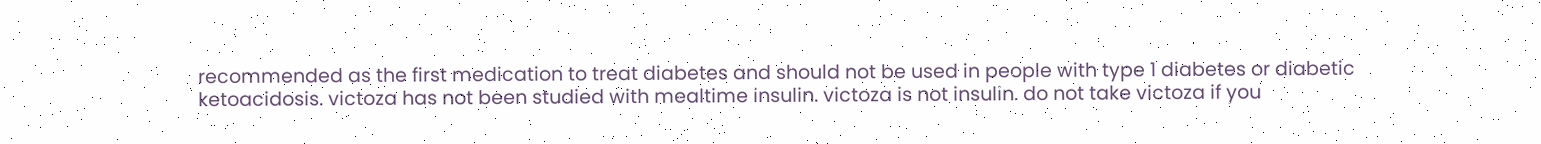recommended as the first medication to treat diabetes and should not be used in people with type 1 diabetes or diabetic ketoacidosis. victoza has not been studied with mealtime insulin. victoza is not insulin. do not take victoza if you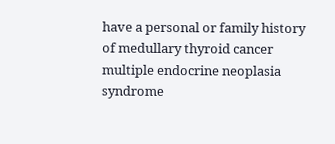have a personal or family history of medullary thyroid cancer multiple endocrine neoplasia syndrome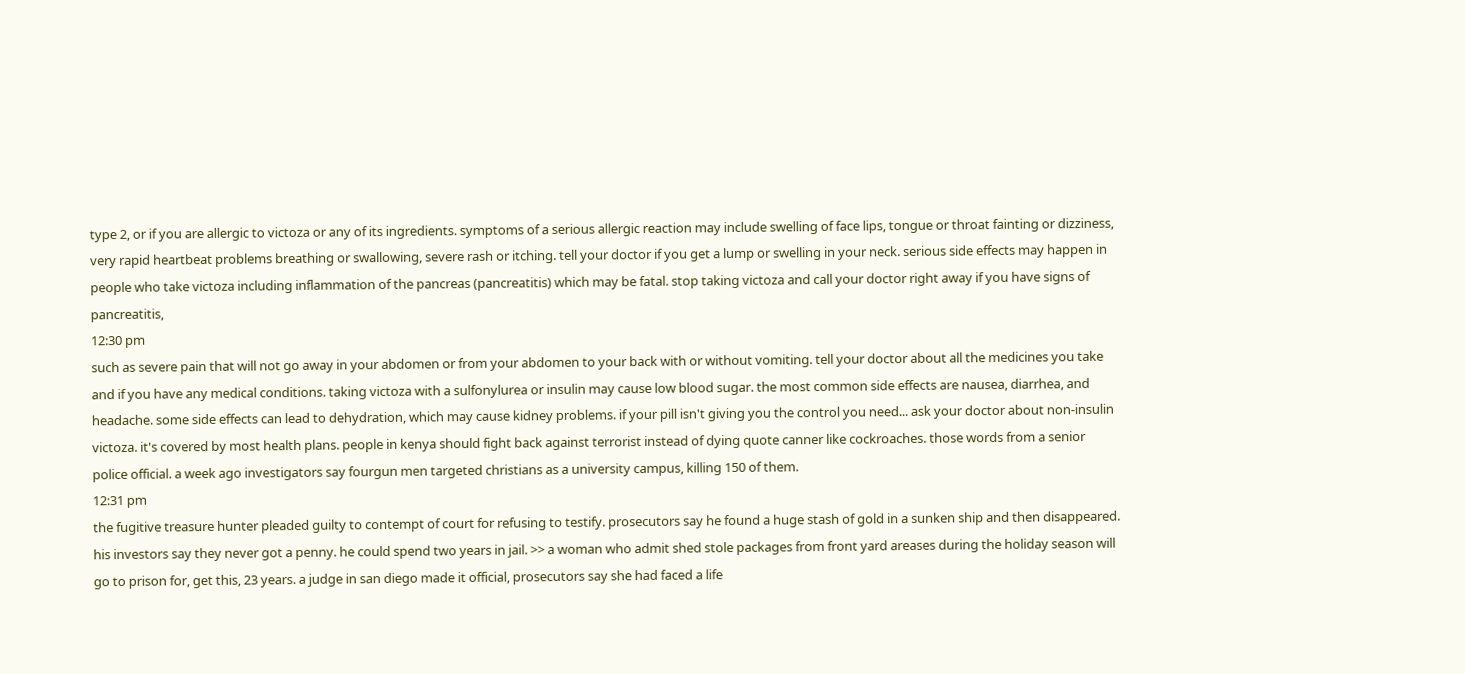type 2, or if you are allergic to victoza or any of its ingredients. symptoms of a serious allergic reaction may include swelling of face lips, tongue or throat fainting or dizziness, very rapid heartbeat problems breathing or swallowing, severe rash or itching. tell your doctor if you get a lump or swelling in your neck. serious side effects may happen in people who take victoza including inflammation of the pancreas (pancreatitis) which may be fatal. stop taking victoza and call your doctor right away if you have signs of pancreatitis,
12:30 pm
such as severe pain that will not go away in your abdomen or from your abdomen to your back with or without vomiting. tell your doctor about all the medicines you take and if you have any medical conditions. taking victoza with a sulfonylurea or insulin may cause low blood sugar. the most common side effects are nausea, diarrhea, and headache. some side effects can lead to dehydration, which may cause kidney problems. if your pill isn't giving you the control you need... ask your doctor about non-insulin victoza. it's covered by most health plans. people in kenya should fight back against terrorist instead of dying quote canner like cockroaches. those words from a senior police official. a week ago investigators say fourgun men targeted christians as a university campus, killing 150 of them.
12:31 pm
the fugitive treasure hunter pleaded guilty to contempt of court for refusing to testify. prosecutors say he found a huge stash of gold in a sunken ship and then disappeared. his investors say they never got a penny. he could spend two years in jail. >> a woman who admit shed stole packages from front yard areases during the holiday season will go to prison for, get this, 23 years. a judge in san diego made it official, prosecutors say she had faced a life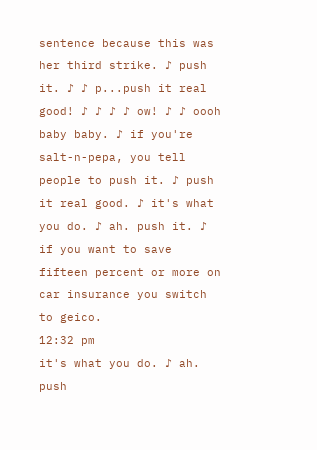sentence because this was her third strike. ♪ push it. ♪ ♪ p...push it real good! ♪ ♪ ♪ ♪ ow! ♪ ♪ oooh baby baby. ♪ if you're salt-n-pepa, you tell people to push it. ♪ push it real good. ♪ it's what you do. ♪ ah. push it. ♪ if you want to save fifteen percent or more on car insurance you switch to geico.
12:32 pm
it's what you do. ♪ ah. push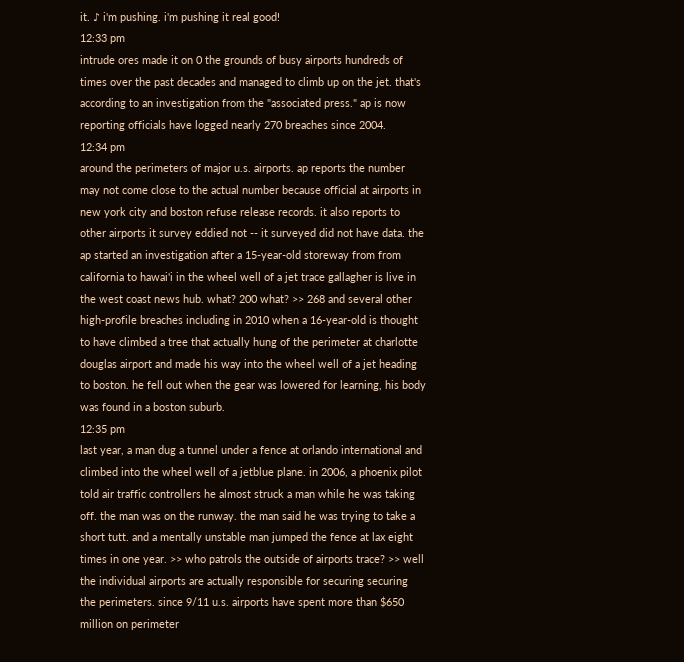it. ♪ i'm pushing. i'm pushing it real good!
12:33 pm
intrude ores made it on 0 the grounds of busy airports hundreds of times over the past decades and managed to climb up on the jet. that's according to an investigation from the "associated press." ap is now reporting officials have logged nearly 270 breaches since 2004.
12:34 pm
around the perimeters of major u.s. airports. ap reports the number may not come close to the actual number because official at airports in new york city and boston refuse release records. it also reports to other airports it survey eddied not -- it surveyed did not have data. the ap started an investigation after a 15-year-old storeway from from california to hawai'i in the wheel well of a jet trace gallagher is live in the west coast news hub. what? 200 what? >> 268 and several other high-profile breaches including in 2010 when a 16-year-old is thought to have climbed a tree that actually hung of the perimeter at charlotte douglas airport and made his way into the wheel well of a jet heading to boston. he fell out when the gear was lowered for learning, his body was found in a boston suburb.
12:35 pm
last year, a man dug a tunnel under a fence at orlando international and climbed into the wheel well of a jetblue plane. in 2006, a phoenix pilot told air traffic controllers he almost struck a man while he was taking off. the man was on the runway. the man said he was trying to take a short tutt. and a mentally unstable man jumped the fence at lax eight times in one year. >> who patrols the outside of airports trace? >> well the individual airports are actually responsible for securing securing the perimeters. since 9/11 u.s. airports have spent more than $650 million on perimeter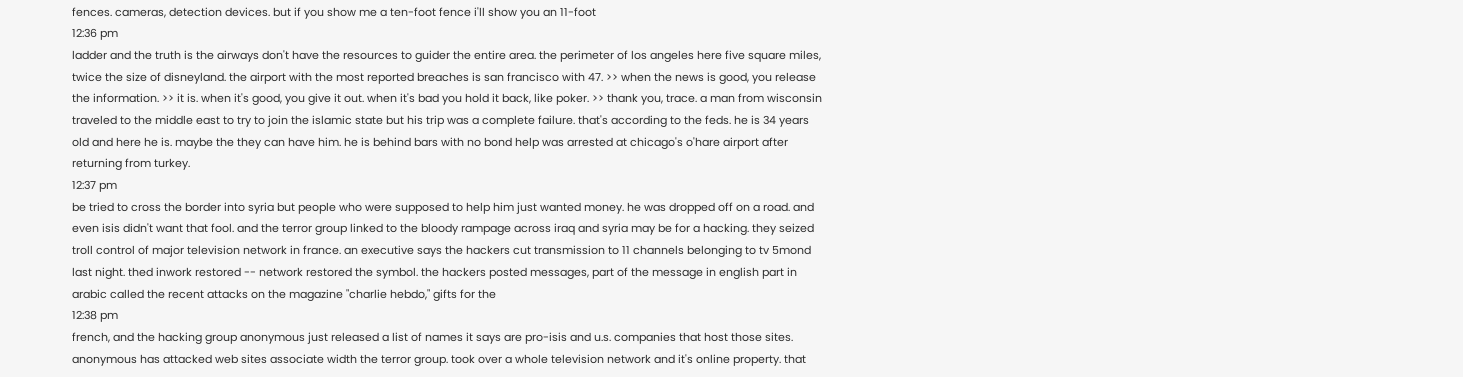fences. cameras, detection devices. but if you show me a ten-foot fence i'll show you an 11-foot
12:36 pm
ladder and the truth is the airways don't have the resources to guider the entire area. the perimeter of los angeles here five square miles, twice the size of disneyland. the airport with the most reported breaches is san francisco with 47. >> when the news is good, you release the information. >> it is. when it's good, you give it out. when it's bad you hold it back, like poker. >> thank you, trace. a man from wisconsin traveled to the middle east to try to join the islamic state but his trip was a complete failure. that's according to the feds. he is 34 years old and here he is. maybe the they can have him. he is behind bars with no bond help was arrested at chicago's o'hare airport after returning from turkey.
12:37 pm
be tried to cross the border into syria but people who were supposed to help him just wanted money. he was dropped off on a road. and even isis didn't want that fool. and the terror group linked to the bloody rampage across iraq and syria may be for a hacking. they seized troll control of major television network in france. an executive says the hackers cut transmission to 11 channels belonging to tv 5mond last night. thed inwork restored -- network restored the symbol. the hackers posted messages, part of the message in english part in arabic called the recent attacks on the magazine "charlie hebdo," gifts for the
12:38 pm
french, and the hacking group anonymous just released a list of names it says are pro-isis and u.s. companies that host those sites. anonymous has attacked web sites associate width the terror group. took over a whole television network and it's online property. that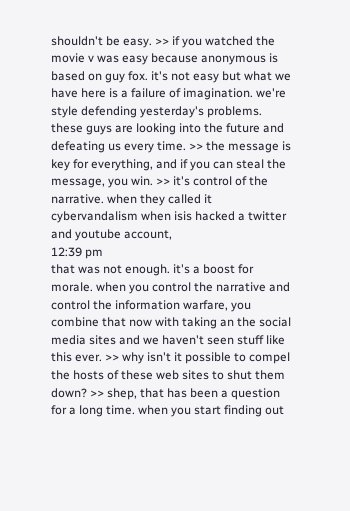shouldn't be easy. >> if you watched the movie v was easy because anonymous is based on guy fox. it's not easy but what we have here is a failure of imagination. we're style defending yesterday's problems. these guys are looking into the future and defeating us every time. >> the message is key for everything, and if you can steal the message, you win. >> it's control of the narrative. when they called it cybervandalism when isis hacked a twitter and youtube account,
12:39 pm
that was not enough. it's a boost for morale. when you control the narrative and control the information warfare, you combine that now with taking an the social media sites and we haven't seen stuff like this ever. >> why isn't it possible to compel the hosts of these web sites to shut them down? >> shep, that has been a question for a long time. when you start finding out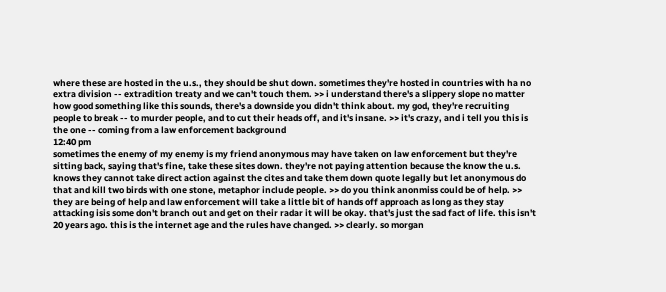where these are hosted in the u.s., they should be shut down. sometimes they're hosted in countries with ha no extra division -- extradition treaty and we can't touch them. >> i understand there's a slippery slope no matter how good something like this sounds, there's a downside you didn't think about. my god, they're recruiting people to break -- to murder people, and to cut their heads off, and it's insane. >> it's crazy, and i tell you this is the one -- coming from a law enforcement background
12:40 pm
sometimes the enemy of my enemy is my friend anonymous may have taken on law enforcement but they're sitting back, saying that's fine, take these sites down. they're not paying attention because the know the u.s. knows they cannot take direct action against the cites and take them down quote legally but let anonymous do that and kill two birds with one stone, metaphor include people. >> do you think anonmiss could be of help. >> they are being of help and law enforcement will take a little bit of hands off approach as long as they stay attacking isis some don't branch out and get on their radar it will be okay. that's just the sad fact of life. this isn't 20 years ago. this is the internet age and the rules have changed. >> clearly. so morgan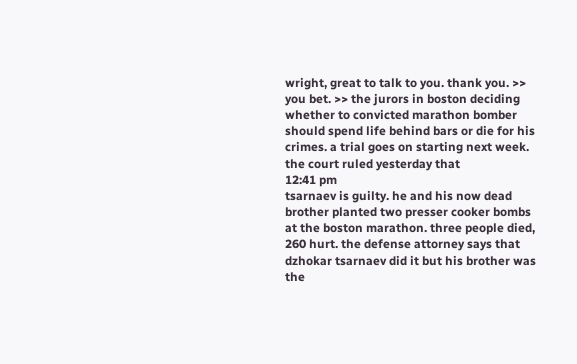wright, great to talk to you. thank you. >> you bet. >> the jurors in boston deciding whether to convicted marathon bomber should spend life behind bars or die for his crimes. a trial goes on starting next week. the court ruled yesterday that
12:41 pm
tsarnaev is guilty. he and his now dead brother planted two presser cooker bombs at the boston marathon. three people died, 260 hurt. the defense attorney says that dzhokar tsarnaev did it but his brother was the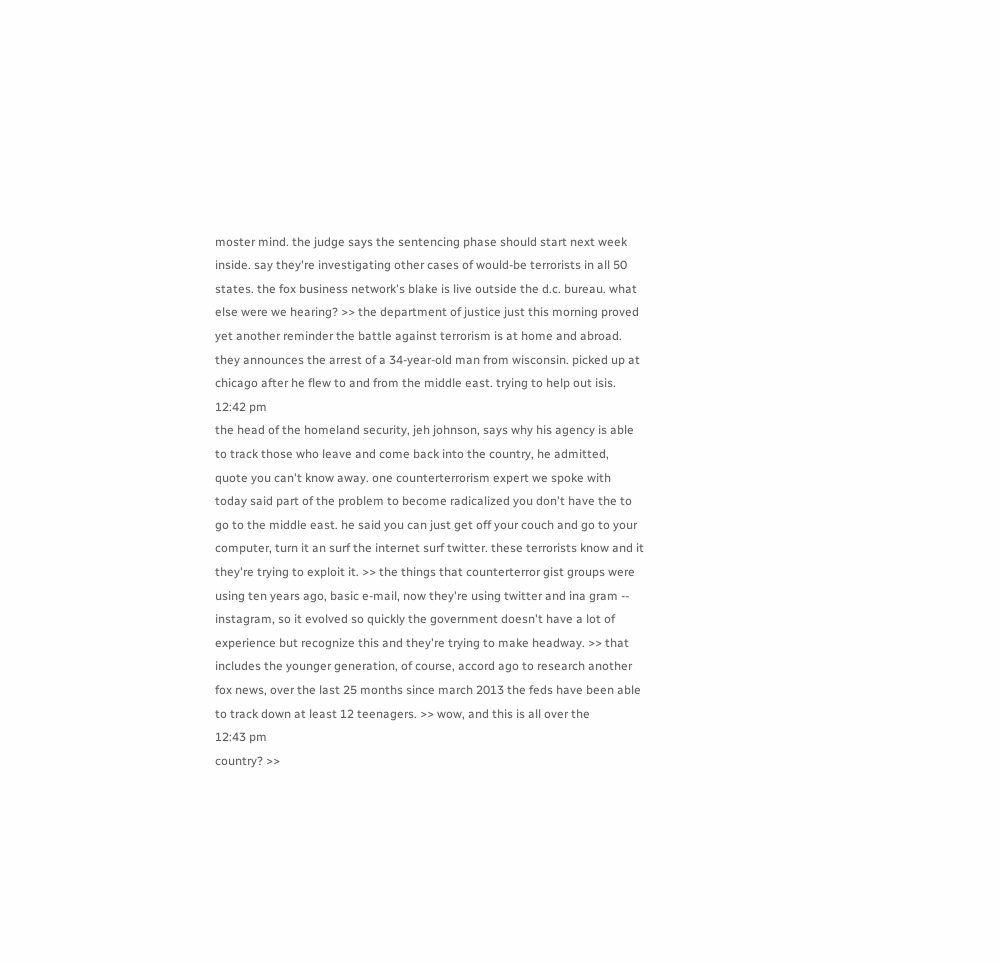moster mind. the judge says the sentencing phase should start next week inside. say they're investigating other cases of would-be terrorists in all 50 states. the fox business network's blake is live outside the d.c. bureau. what else were we hearing? >> the department of justice just this morning proved yet another reminder the battle against terrorism is at home and abroad. they announces the arrest of a 34-year-old man from wisconsin. picked up at chicago after he flew to and from the middle east. trying to help out isis.
12:42 pm
the head of the homeland security, jeh johnson, says why his agency is able to track those who leave and come back into the country, he admitted, quote you can't know away. one counterterrorism expert we spoke with today said part of the problem to become radicalized you don't have the to go to the middle east. he said you can just get off your couch and go to your computer, turn it an surf the internet surf twitter. these terrorists know and it they're trying to exploit it. >> the things that counterterror gist groups were using ten years ago, basic e-mail, now they're using twitter and ina gram -- instagram, so it evolved so quickly the government doesn't have a lot of experience but recognize this and they're trying to make headway. >> that includes the younger generation, of course, accord ago to research another fox news, over the last 25 months since march 2013 the feds have been able to track down at least 12 teenagers. >> wow, and this is all over the
12:43 pm
country? >>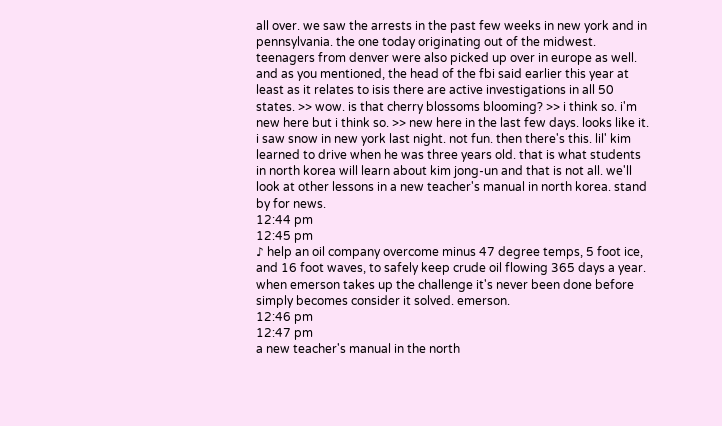all over. we saw the arrests in the past few weeks in new york and in pennsylvania. the one today originating out of the midwest. teenagers from denver were also picked up over in europe as well. and as you mentioned, the head of the fbi said earlier this year at least as it relates to isis there are active investigations in all 50 states. >> wow. is that cherry blossoms blooming? >> i think so. i'm new here but i think so. >> new here in the last few days. looks like it. i saw snow in new york last night. not fun. then there's this. lil' kim learned to drive when he was three years old. that is what students in north korea will learn about kim jong-un and that is not all. we'll look at other lessons in a new teacher's manual in north korea. stand by for news.
12:44 pm
12:45 pm
♪ help an oil company overcome minus 47 degree temps, 5 foot ice, and 16 foot waves, to safely keep crude oil flowing 365 days a year. when emerson takes up the challenge it's never been done before simply becomes consider it solved. emerson.
12:46 pm
12:47 pm
a new teacher's manual in the north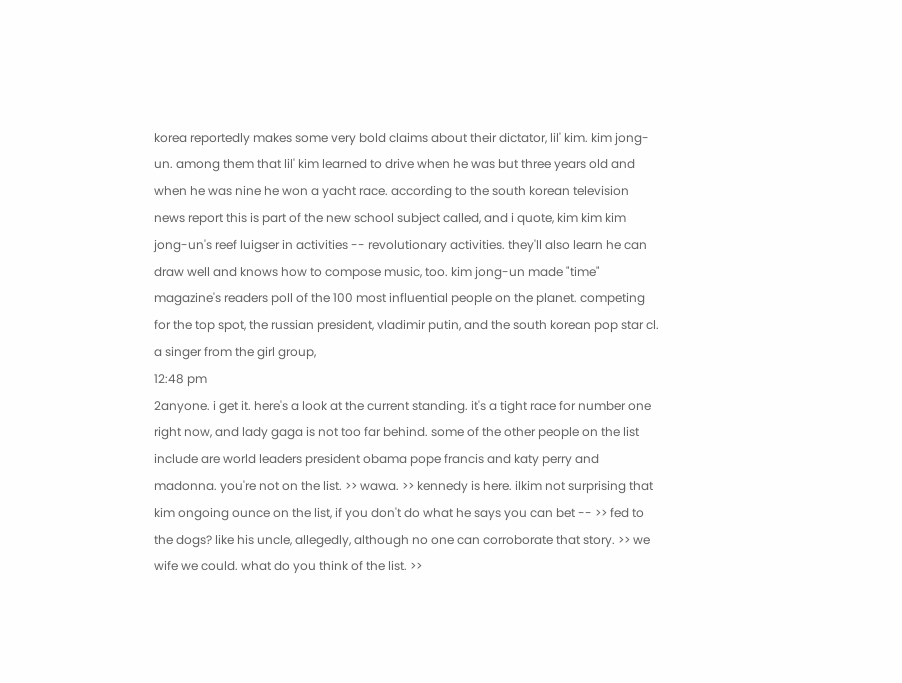korea reportedly makes some very bold claims about their dictator, lil' kim. kim jong-un. among them that lil' kim learned to drive when he was but three years old and when he was nine he won a yacht race. according to the south korean television news report this is part of the new school subject called, and i quote, kim kim kim jong-un's reef luigser in activities -- revolutionary activities. they'll also learn he can draw well and knows how to compose music, too. kim jong-un made "time" magazine's readers poll of the 100 most influential people on the planet. competing for the top spot, the russian president, vladimir putin, and the south korean pop star cl. a singer from the girl group,
12:48 pm
2anyone. i get it. here's a look at the current standing. it's a tight race for number one right now, and lady gaga is not too far behind. some of the other people on the list include are world leaders president obama pope francis and katy perry and madonna. you're not on the list. >> wawa. >> kennedy is here. ilkim not surprising that kim ongoing ounce on the list, if you don't do what he says you can bet -- >> fed to the dogs? like his uncle, allegedly, although no one can corroborate that story. >> we wife we could. what do you think of the list. >>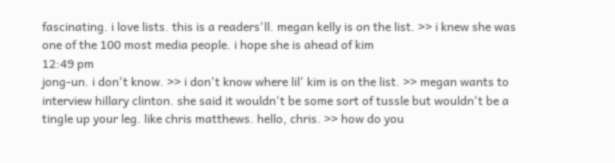fascinating. i love lists. this is a readers'll. megan kelly is on the list. >> i knew she was one of the 100 most media people. i hope she is ahead of kim
12:49 pm
jong-un. i don't know. >> i don't know where lil' kim is on the list. >> megan wants to interview hillary clinton. she said it wouldn't be some sort of tussle but wouldn't be a tingle up your leg. like chris matthews. hello, chris. >> how do you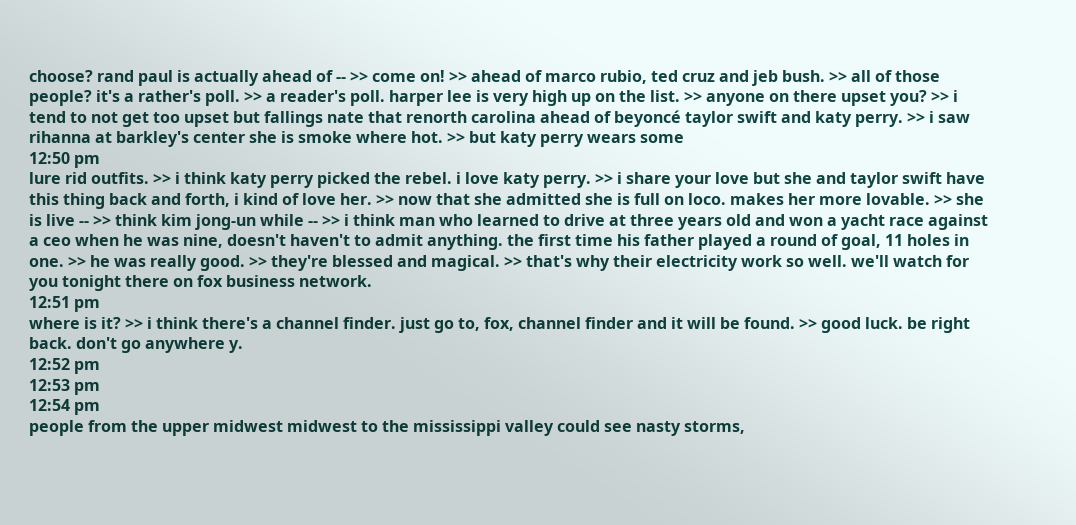choose? rand paul is actually ahead of -- >> come on! >> ahead of marco rubio, ted cruz and jeb bush. >> all of those people? it's a rather's poll. >> a reader's poll. harper lee is very high up on the list. >> anyone on there upset you? >> i tend to not get too upset but fallings nate that renorth carolina ahead of beyoncé taylor swift and katy perry. >> i saw rihanna at barkley's center she is smoke where hot. >> but katy perry wears some
12:50 pm
lure rid outfits. >> i think katy perry picked the rebel. i love katy perry. >> i share your love but she and taylor swift have this thing back and forth, i kind of love her. >> now that she admitted she is full on loco. makes her more lovable. >> she is live -- >> think kim jong-un while -- >> i think man who learned to drive at three years old and won a yacht race against a ceo when he was nine, doesn't haven't to admit anything. the first time his father played a round of goal, 11 holes in one. >> he was really good. >> they're blessed and magical. >> that's why their electricity work so well. we'll watch for you tonight there on fox business network.
12:51 pm
where is it? >> i think there's a channel finder. just go to, fox, channel finder and it will be found. >> good luck. be right back. don't go anywhere y.
12:52 pm
12:53 pm
12:54 pm
people from the upper midwest midwest to the mississippi valley could see nasty storms,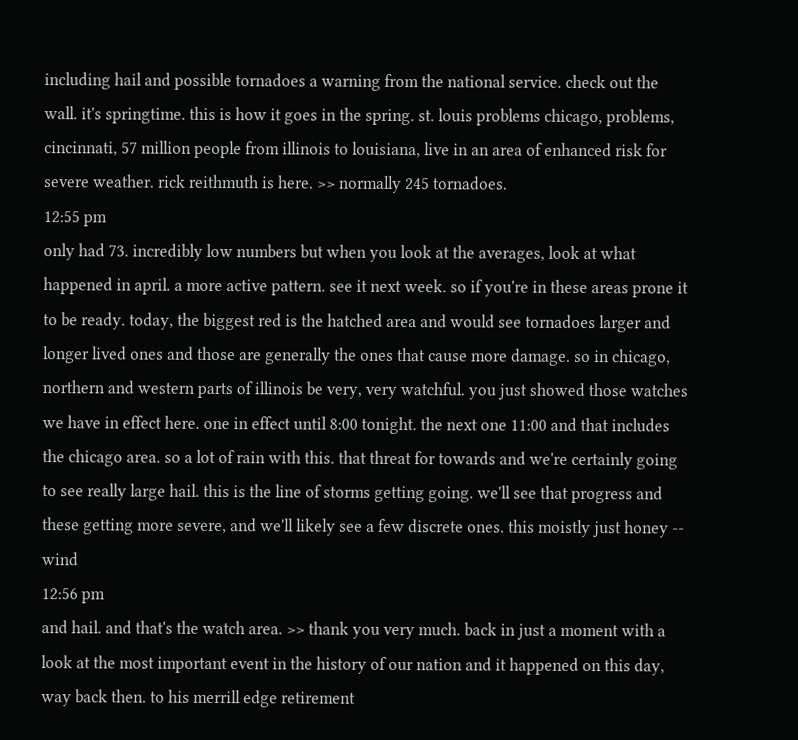including hail and possible tornadoes a warning from the national service. check out the wall. it's springtime. this is how it goes in the spring. st. louis problems chicago, problems, cincinnati, 57 million people from illinois to louisiana, live in an area of enhanced risk for severe weather. rick reithmuth is here. >> normally 245 tornadoes.
12:55 pm
only had 73. incredibly low numbers but when you look at the averages, look at what happened in april. a more active pattern. see it next week. so if you're in these areas prone it to be ready. today, the biggest red is the hatched area and would see tornadoes larger and longer lived ones and those are generally the ones that cause more damage. so in chicago, northern and western parts of illinois be very, very watchful. you just showed those watches we have in effect here. one in effect until 8:00 tonight. the next one 11:00 and that includes the chicago area. so a lot of rain with this. that threat for towards and we're certainly going to see really large hail. this is the line of storms getting going. we'll see that progress and these getting more severe, and we'll likely see a few discrete ones. this moistly just honey -- wind
12:56 pm
and hail. and that's the watch area. >> thank you very much. back in just a moment with a look at the most important event in the history of our nation and it happened on this day, way back then. to his merrill edge retirement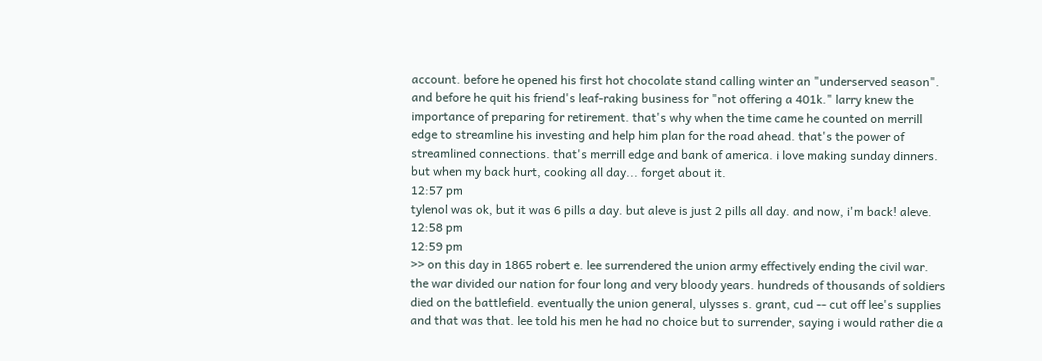account. before he opened his first hot chocolate stand calling winter an "underserved season". and before he quit his friend's leaf-raking business for "not offering a 401k." larry knew the importance of preparing for retirement. that's why when the time came he counted on merrill edge to streamline his investing and help him plan for the road ahead. that's the power of streamlined connections. that's merrill edge and bank of america. i love making sunday dinners. but when my back hurt, cooking all day... forget about it.
12:57 pm
tylenol was ok, but it was 6 pills a day. but aleve is just 2 pills all day. and now, i'm back! aleve.
12:58 pm
12:59 pm
>> on this day in 1865 robert e. lee surrendered the union army effectively ending the civil war. the war divided our nation for four long and very bloody years. hundreds of thousands of soldiers died on the battlefield. eventually the union general, ulysses s. grant, cud -- cut off lee's supplies and that was that. lee told his men he had no choice but to surrender, saying i would rather die a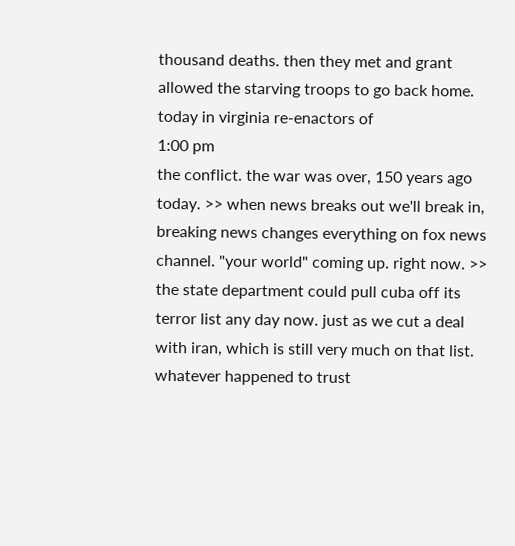thousand deaths. then they met and grant allowed the starving troops to go back home. today in virginia re-enactors of
1:00 pm
the conflict. the war was over, 150 years ago today. >> when news breaks out we'll break in, breaking news changes everything on fox news channel. "your world" coming up. right now. >> the state department could pull cuba off its terror list any day now. just as we cut a deal with iran, which is still very much on that list. whatever happened to trust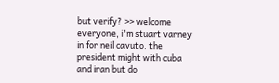but verify? >> welcome everyone, i'm stuart varney in for neil cavuto. the president might with cuba and iran but do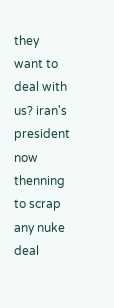they want to deal with us? iran's president now thenning to scrap any nuke deal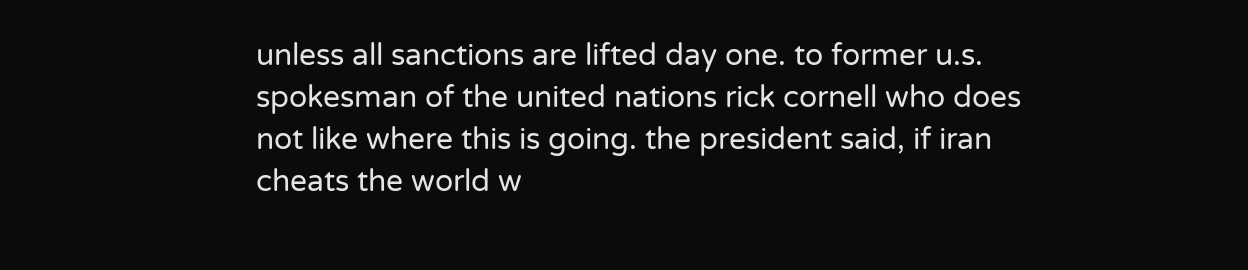unless all sanctions are lifted day one. to former u.s. spokesman of the united nations rick cornell who does not like where this is going. the president said, if iran cheats the world w